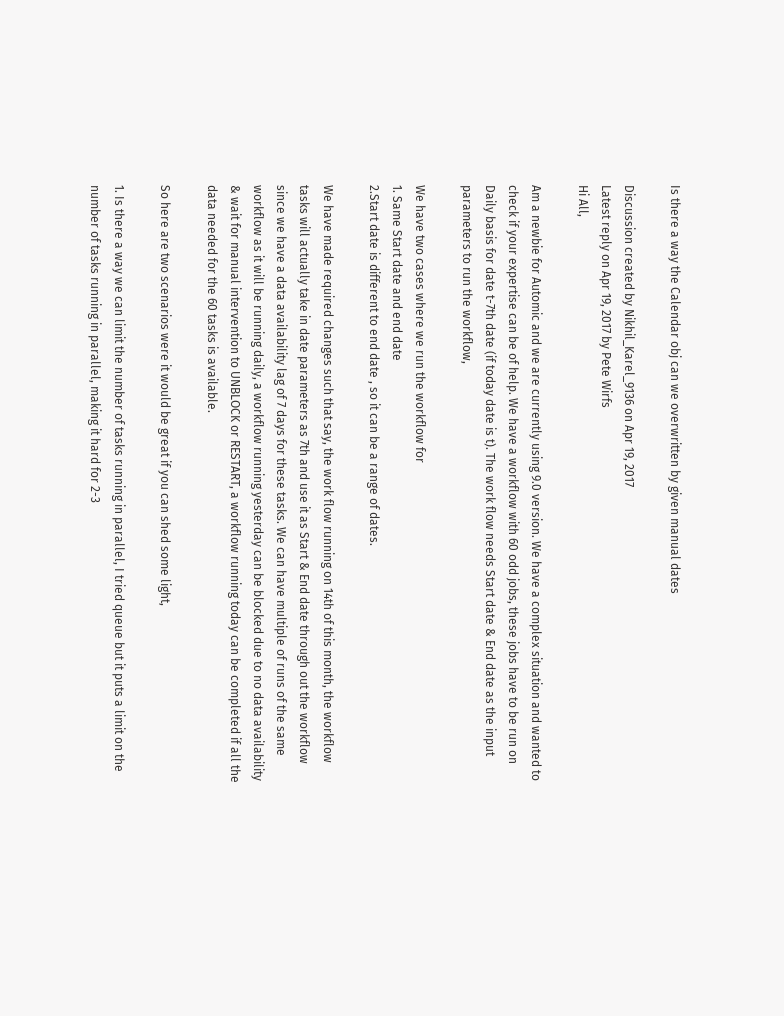Is there a way the Calendar obj can we overwritten by given manual dates

Discussion created by Nikhil_Karel_9136 on Apr 19, 2017
Latest reply on Apr 19, 2017 by Pete Wirfs
Hi All,

Am a newbie for Automic and we are currently using 9.0 version. We have a complex situation and wanted to check if your expertise can be of help. We have a workflow with 60 odd jobs, these jobs have to be run on Daily basis for date t-7th date (if today date is t). The work flow needs Start date & End date as the input parameters to run the workflow,

We have two cases where we run the workflow for
1. Same Start date and end date
2.Start date is different to end date , so it can be a range of dates.

We have made required changes such that say, the work flow running on 14th of this month, the workflow tasks will actually take in date parameters as 7th and use it as Start & End date through out the workflow since we have a data availability lag of 7 days for these tasks. We can have multiple of runs of the same workflow as it will be running daily, a workflow running yesterday can be blocked due to no data availability & wait for manual intervention to UNBLOCK or RESTART, a workflow running today can be completed if all the data needed for the 60 tasks is available.

So here are two scenarios were it would be great if you can shed some light,

1. Is there a way we can limit the number of tasks running in parallel, I tried queue but it puts a limit on the number of tasks running in parallel, making it hard for 2-3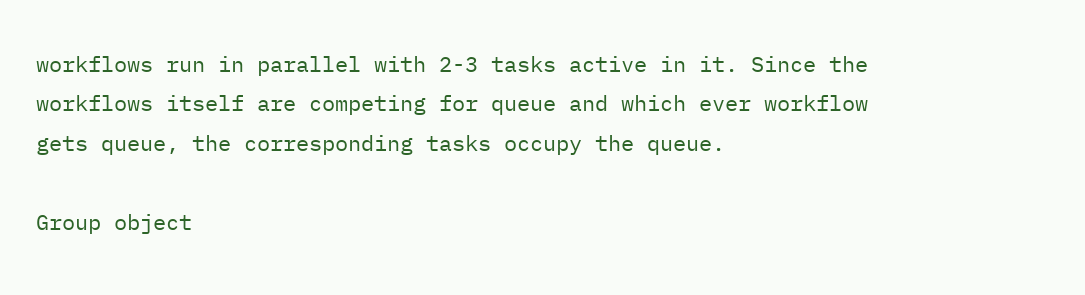workflows run in parallel with 2-3 tasks active in it. Since the workflows itself are competing for queue and which ever workflow gets queue, the corresponding tasks occupy the queue.

Group object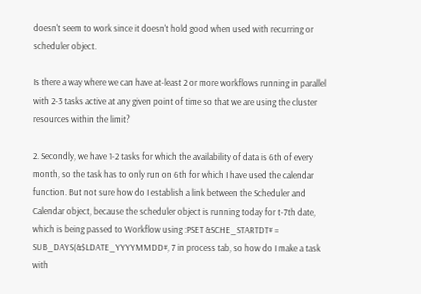doesn't seem to work since it doesn't hold good when used with recurring or scheduler object.

Is there a way where we can have at-least 2 or more workflows running in parallel with 2-3 tasks active at any given point of time so that we are using the cluster resources within the limit?

2. Secondly, we have 1-2 tasks for which the availability of data is 6th of every month, so the task has to only run on 6th for which I have used the calendar function. But not sure how do I establish a link between the Scheduler and Calendar object, because the scheduler object is running today for t-7th date, which is being passed to Workflow using :PSET &SCHE_STARTDT# = SUB_DAYS(&$LDATE_YYYYMMDD#, 7 in process tab, so how do I make a task with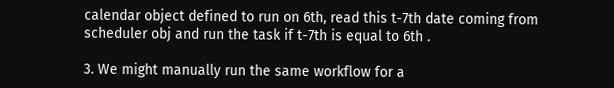calendar object defined to run on 6th, read this t-7th date coming from scheduler obj and run the task if t-7th is equal to 6th .

3. We might manually run the same workflow for a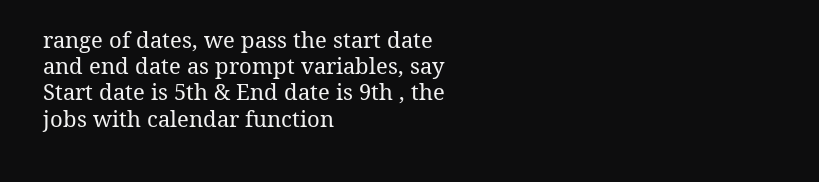range of dates, we pass the start date and end date as prompt variables, say Start date is 5th & End date is 9th , the jobs with calendar function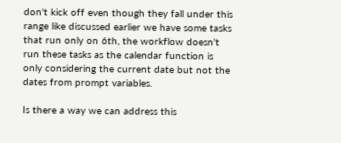don't kick off even though they fall under this range like discussed earlier we have some tasks that run only on 6th, the workflow doesn't run these tasks as the calendar function is only considering the current date but not the dates from prompt variables.

Is there a way we can address this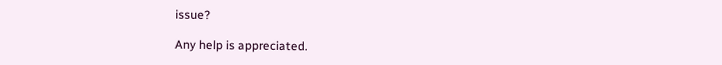issue?

Any help is appreciated.